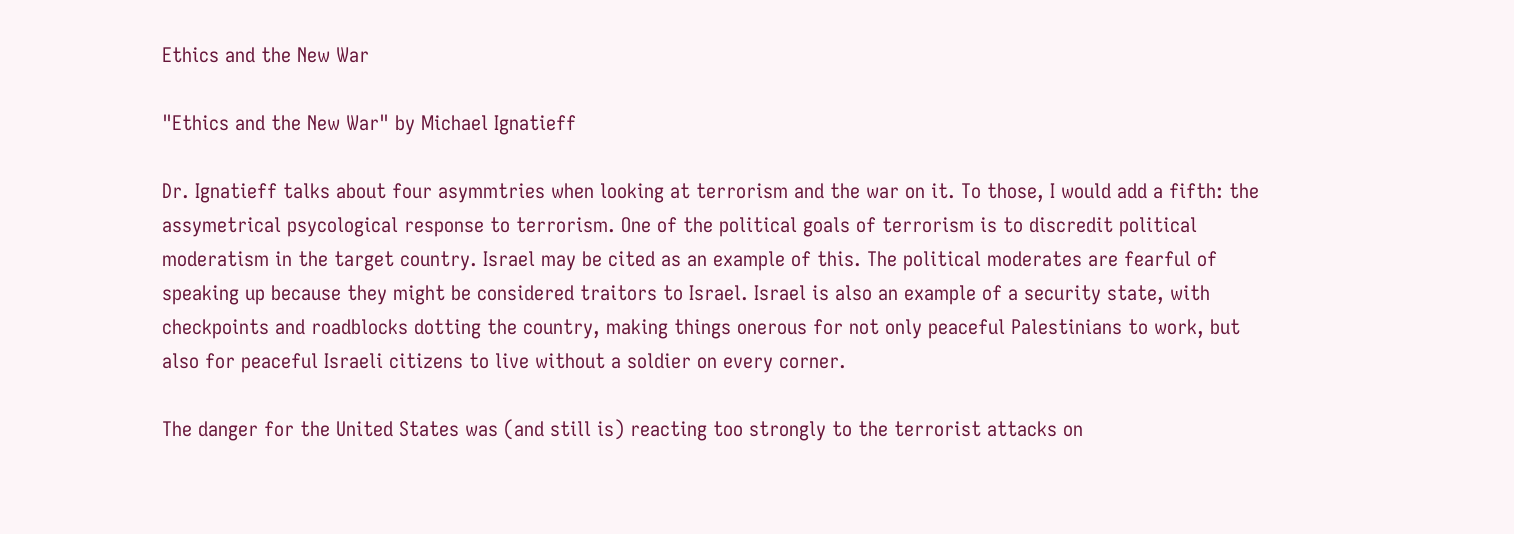Ethics and the New War

"Ethics and the New War" by Michael Ignatieff

Dr. Ignatieff talks about four asymmtries when looking at terrorism and the war on it. To those, I would add a fifth: the assymetrical psycological response to terrorism. One of the political goals of terrorism is to discredit political moderatism in the target country. Israel may be cited as an example of this. The political moderates are fearful of speaking up because they might be considered traitors to Israel. Israel is also an example of a security state, with checkpoints and roadblocks dotting the country, making things onerous for not only peaceful Palestinians to work, but also for peaceful Israeli citizens to live without a soldier on every corner.

The danger for the United States was (and still is) reacting too strongly to the terrorist attacks on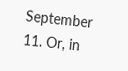September 11. Or, in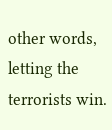other words, letting the terrorists win.